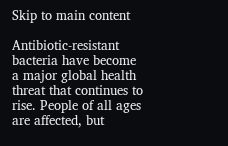Skip to main content

Antibiotic-resistant bacteria have become a major global health threat that continues to rise. People of all ages are affected, but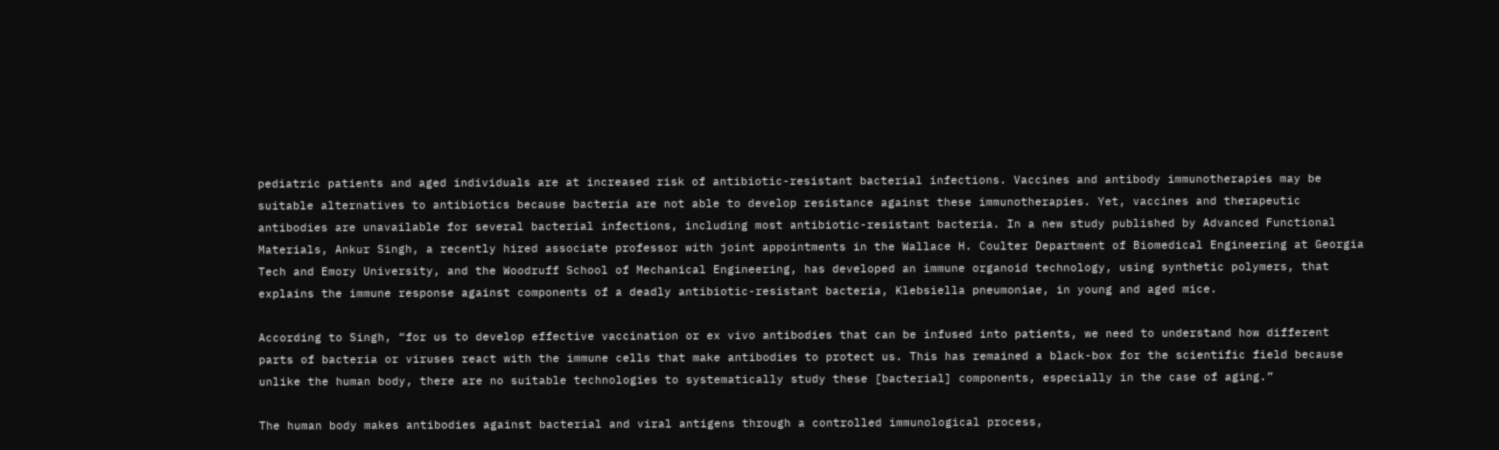pediatric patients and aged individuals are at increased risk of antibiotic-resistant bacterial infections. Vaccines and antibody immunotherapies may be suitable alternatives to antibiotics because bacteria are not able to develop resistance against these immunotherapies. Yet, vaccines and therapeutic antibodies are unavailable for several bacterial infections, including most antibiotic-resistant bacteria. In a new study published by Advanced Functional Materials, Ankur Singh, a recently hired associate professor with joint appointments in the Wallace H. Coulter Department of Biomedical Engineering at Georgia Tech and Emory University, and the Woodruff School of Mechanical Engineering, has developed an immune organoid technology, using synthetic polymers, that explains the immune response against components of a deadly antibiotic-resistant bacteria, Klebsiella pneumoniae, in young and aged mice.

According to Singh, “for us to develop effective vaccination or ex vivo antibodies that can be infused into patients, we need to understand how different parts of bacteria or viruses react with the immune cells that make antibodies to protect us. This has remained a black-box for the scientific field because unlike the human body, there are no suitable technologies to systematically study these [bacterial] components, especially in the case of aging.”

The human body makes antibodies against bacterial and viral antigens through a controlled immunological process,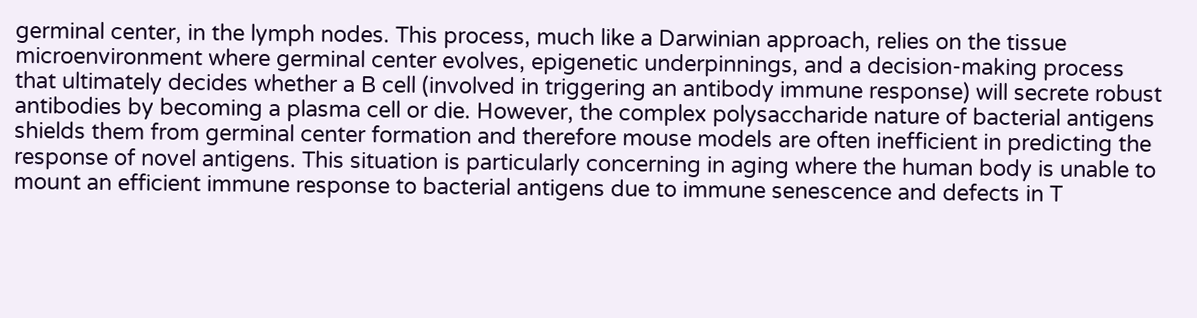germinal center, in the lymph nodes. This process, much like a Darwinian approach, relies on the tissue microenvironment where germinal center evolves, epigenetic underpinnings, and a decision-making process that ultimately decides whether a B cell (involved in triggering an antibody immune response) will secrete robust antibodies by becoming a plasma cell or die. However, the complex polysaccharide nature of bacterial antigens shields them from germinal center formation and therefore mouse models are often inefficient in predicting the response of novel antigens. This situation is particularly concerning in aging where the human body is unable to mount an efficient immune response to bacterial antigens due to immune senescence and defects in T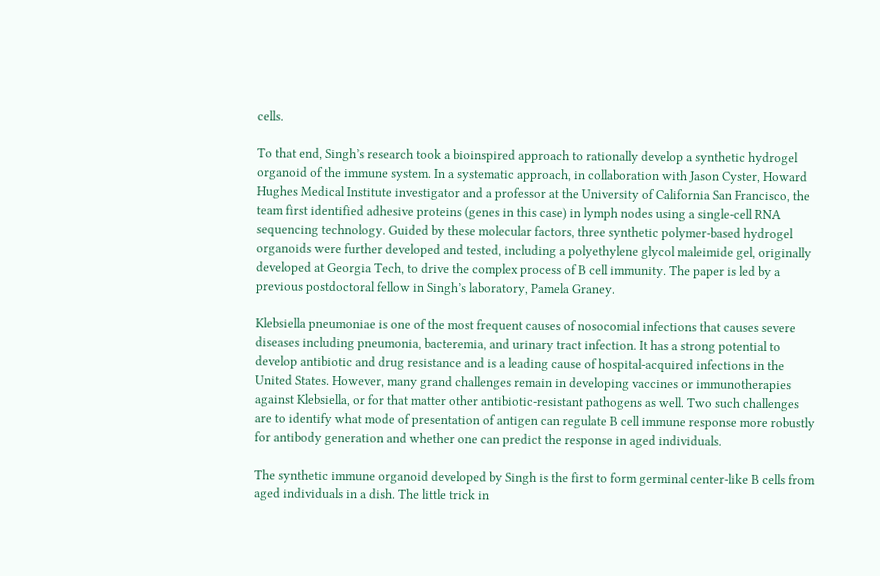cells.

To that end, Singh’s research took a bioinspired approach to rationally develop a synthetic hydrogel organoid of the immune system. In a systematic approach, in collaboration with Jason Cyster, Howard Hughes Medical Institute investigator and a professor at the University of California San Francisco, the team first identified adhesive proteins (genes in this case) in lymph nodes using a single-cell RNA sequencing technology. Guided by these molecular factors, three synthetic polymer-based hydrogel organoids were further developed and tested, including a polyethylene glycol maleimide gel, originally developed at Georgia Tech, to drive the complex process of B cell immunity. The paper is led by a previous postdoctoral fellow in Singh’s laboratory, Pamela Graney.

Klebsiella pneumoniae is one of the most frequent causes of nosocomial infections that causes severe diseases including pneumonia, bacteremia, and urinary tract infection. It has a strong potential to develop antibiotic and drug resistance and is a leading cause of hospital-acquired infections in the United States. However, many grand challenges remain in developing vaccines or immunotherapies against Klebsiella, or for that matter other antibiotic-resistant pathogens as well. Two such challenges are to identify what mode of presentation of antigen can regulate B cell immune response more robustly for antibody generation and whether one can predict the response in aged individuals.

The synthetic immune organoid developed by Singh is the first to form germinal center-like B cells from aged individuals in a dish. The little trick in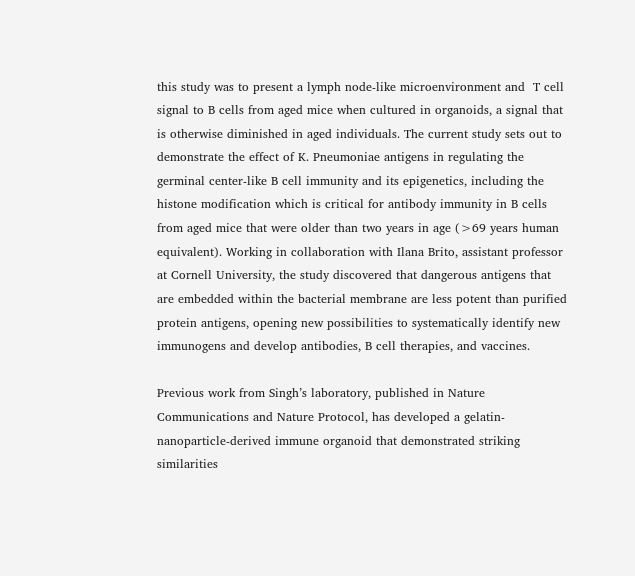this study was to present a lymph node-like microenvironment and  T cell signal to B cells from aged mice when cultured in organoids, a signal that is otherwise diminished in aged individuals. The current study sets out to demonstrate the effect of K. Pneumoniae antigens in regulating the germinal center-like B cell immunity and its epigenetics, including the histone modification which is critical for antibody immunity in B cells from aged mice that were older than two years in age (>69 years human equivalent). Working in collaboration with Ilana Brito, assistant professor at Cornell University, the study discovered that dangerous antigens that are embedded within the bacterial membrane are less potent than purified protein antigens, opening new possibilities to systematically identify new immunogens and develop antibodies, B cell therapies, and vaccines.

Previous work from Singh’s laboratory, published in Nature Communications and Nature Protocol, has developed a gelatin-nanoparticle-derived immune organoid that demonstrated striking similarities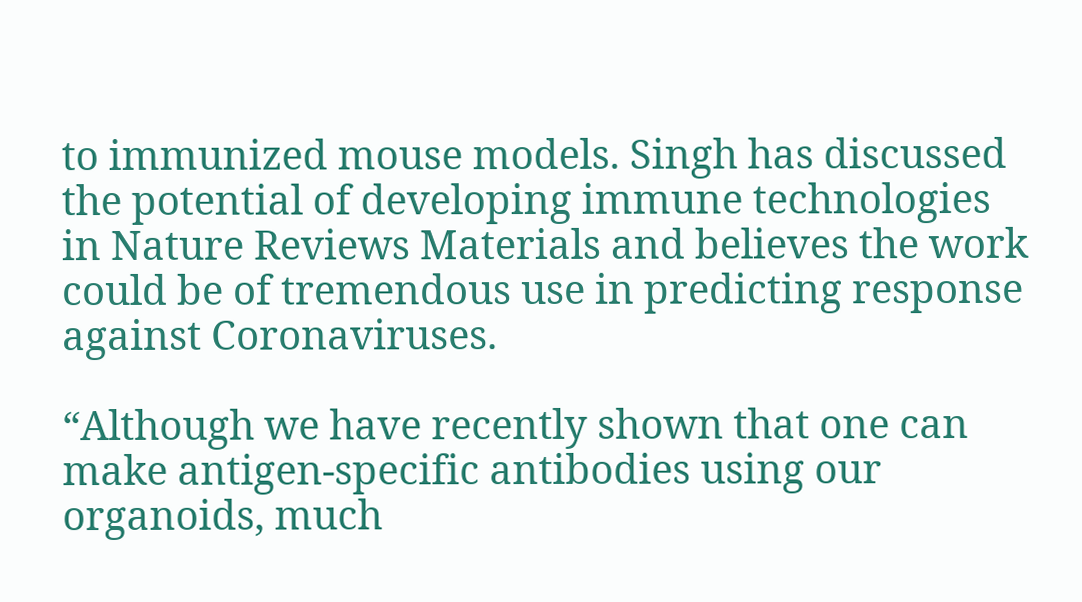to immunized mouse models. Singh has discussed the potential of developing immune technologies in Nature Reviews Materials and believes the work could be of tremendous use in predicting response against Coronaviruses.

“Although we have recently shown that one can make antigen-specific antibodies using our organoids, much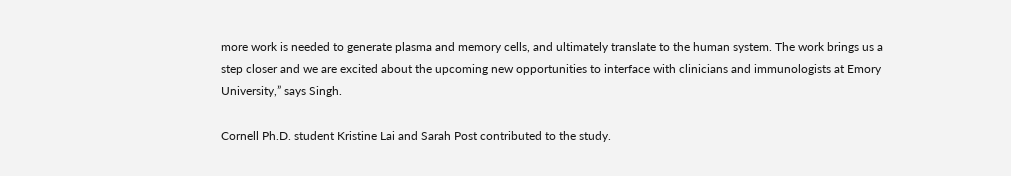more work is needed to generate plasma and memory cells, and ultimately translate to the human system. The work brings us a step closer and we are excited about the upcoming new opportunities to interface with clinicians and immunologists at Emory University,” says Singh.

Cornell Ph.D. student Kristine Lai and Sarah Post contributed to the study.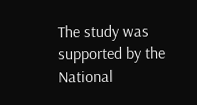The study was supported by the National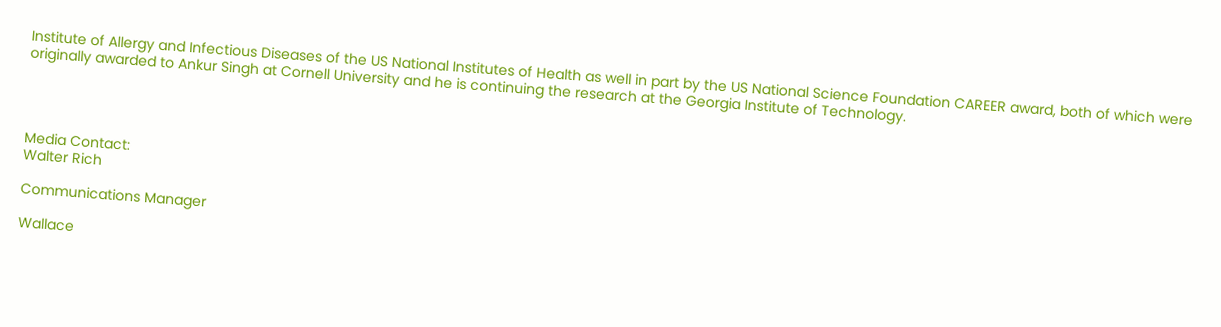Institute of Allergy and Infectious Diseases of the US National Institutes of Health as well in part by the US National Science Foundation CAREER award, both of which were originally awarded to Ankur Singh at Cornell University and he is continuing the research at the Georgia Institute of Technology.




Media Contact:
Walter Rich

Communications Manager

Wallace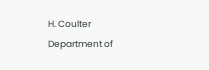H. Coulter Department of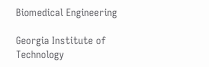Biomedical Engineering

Georgia Institute of Technology